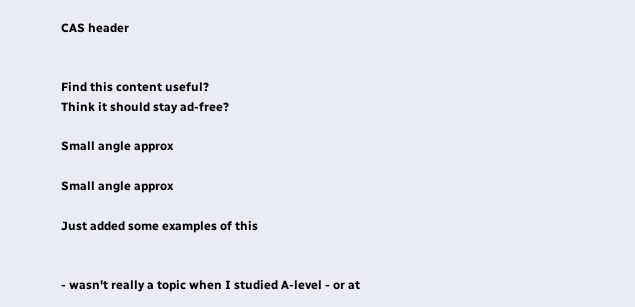CAS header


Find this content useful?
Think it should stay ad-free?

Small angle approx

Small angle approx

Just added some examples of this


- wasn't really a topic when I studied A-level - or at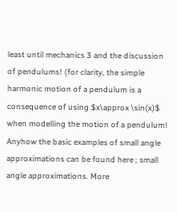least until mechanics 3 and the discussion of pendulums! (for clarity, the simple harmonic motion of a pendulum is a consequence of using $x\approx \sin(x)$ when modelling the motion of a pendulum! Anyhow the basic examples of small angle approximations can be found here ; small angle approximations. More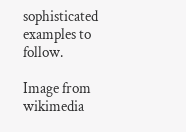sophisticated examples to follow.

Image from wikimedia